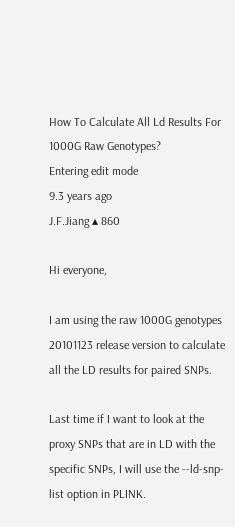How To Calculate All Ld Results For 1000G Raw Genotypes?
Entering edit mode
9.3 years ago
J.F.Jiang ▴ 860

Hi everyone,

I am using the raw 1000G genotypes 20101123 release version to calculate all the LD results for paired SNPs.

Last time if I want to look at the proxy SNPs that are in LD with the specific SNPs, I will use the --ld-snp-list option in PLINK.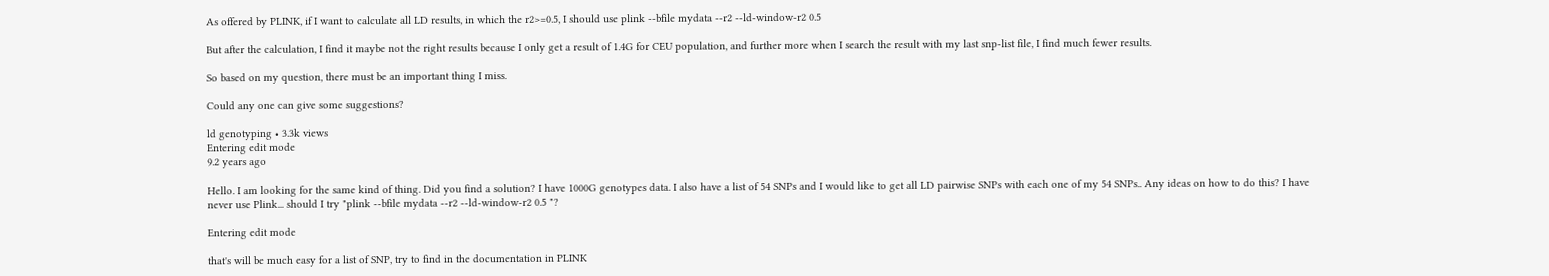As offered by PLINK, if I want to calculate all LD results, in which the r2>=0.5, I should use plink --bfile mydata --r2 --ld-window-r2 0.5

But after the calculation, I find it maybe not the right results because I only get a result of 1.4G for CEU population, and further more when I search the result with my last snp-list file, I find much fewer results.

So based on my question, there must be an important thing I miss.

Could any one can give some suggestions?

ld genotyping • 3.3k views
Entering edit mode
9.2 years ago

Hello. I am looking for the same kind of thing. Did you find a solution? I have 1000G genotypes data. I also have a list of 54 SNPs and I would like to get all LD pairwise SNPs with each one of my 54 SNPs.. Any ideas on how to do this? I have never use Plink... should I try "plink --bfile mydata --r2 --ld-window-r2 0.5 "?

Entering edit mode

that's will be much easy for a list of SNP, try to find in the documentation in PLINK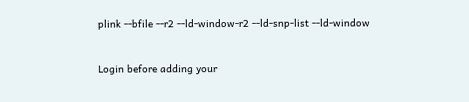plink --bfile --r2 --ld-window-r2 --ld-snp-list --ld-window


Login before adding your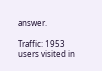answer.

Traffic: 1953 users visited in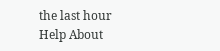the last hour
Help About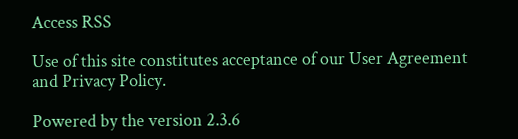Access RSS

Use of this site constitutes acceptance of our User Agreement and Privacy Policy.

Powered by the version 2.3.6